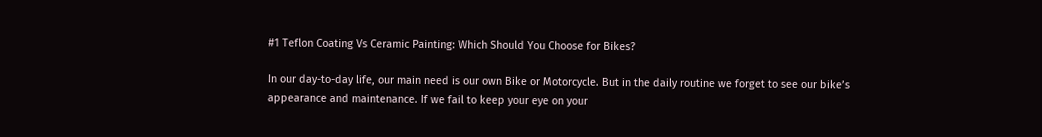#1 Teflon Coating Vs Ceramic Painting: Which Should You Choose for Bikes?

In our day-to-day life, our main need is our own Bike or Motorcycle. But in the daily routine we forget to see our bike’s appearance and maintenance. If we fail to keep your eye on your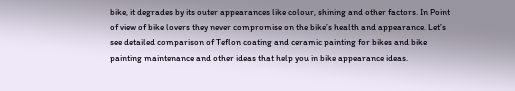bike, it degrades by its outer appearances like colour, shining and other factors. In Point of view of bike lovers they never compromise on the bike’s health and appearance. Let’s see detailed comparison of Teflon coating and ceramic painting for bikes and bike painting maintenance and other ideas that help you in bike appearance ideas.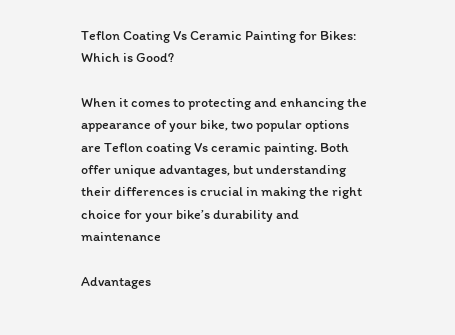Teflon Coating Vs Ceramic Painting for Bikes: Which is Good?

When it comes to protecting and enhancing the appearance of your bike, two popular options are Teflon coating Vs ceramic painting. Both offer unique advantages, but understanding their differences is crucial in making the right choice for your bike’s durability and maintenance

Advantages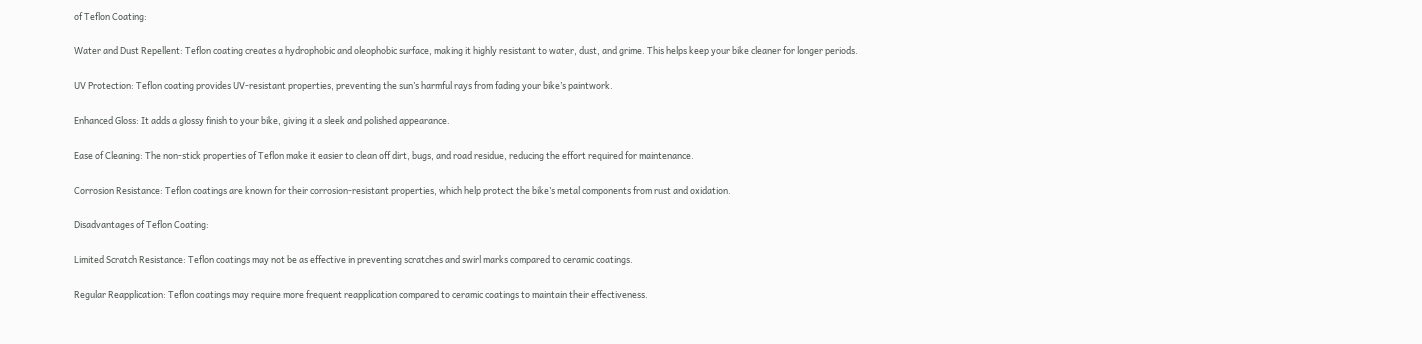of Teflon Coating:

Water and Dust Repellent: Teflon coating creates a hydrophobic and oleophobic surface, making it highly resistant to water, dust, and grime. This helps keep your bike cleaner for longer periods.

UV Protection: Teflon coating provides UV-resistant properties, preventing the sun’s harmful rays from fading your bike’s paintwork.

Enhanced Gloss: It adds a glossy finish to your bike, giving it a sleek and polished appearance.

Ease of Cleaning: The non-stick properties of Teflon make it easier to clean off dirt, bugs, and road residue, reducing the effort required for maintenance.

Corrosion Resistance: Teflon coatings are known for their corrosion-resistant properties, which help protect the bike’s metal components from rust and oxidation.

Disadvantages of Teflon Coating:

Limited Scratch Resistance: Teflon coatings may not be as effective in preventing scratches and swirl marks compared to ceramic coatings.

Regular Reapplication: Teflon coatings may require more frequent reapplication compared to ceramic coatings to maintain their effectiveness.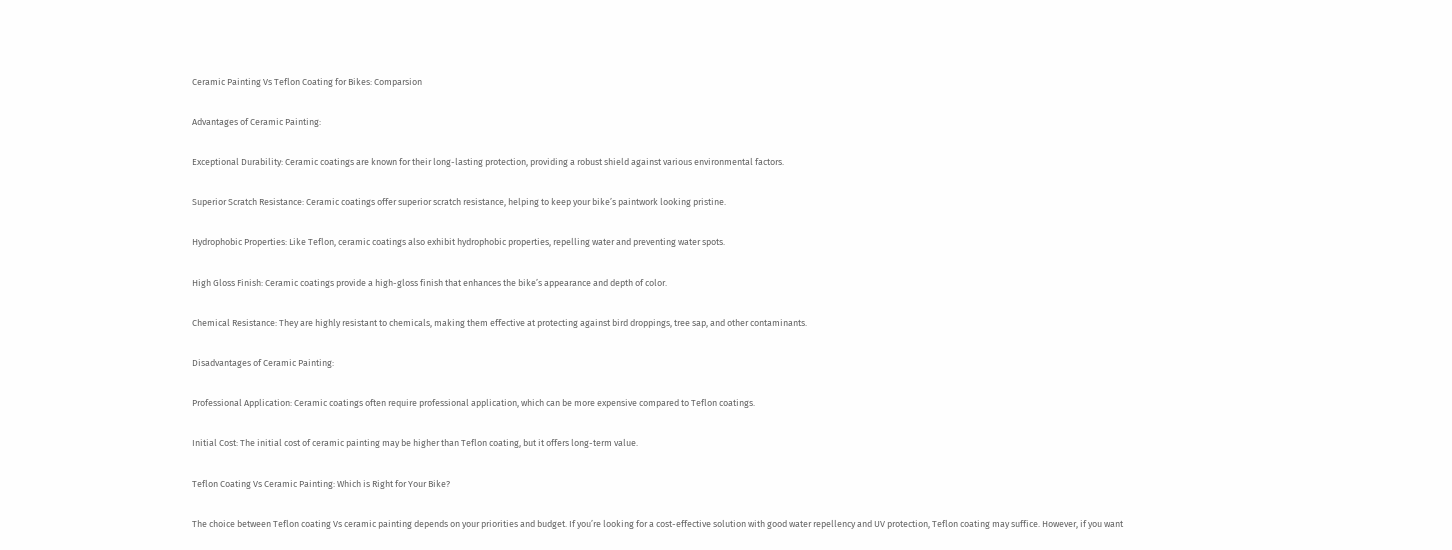Ceramic Painting Vs Teflon Coating for Bikes: Comparsion

Advantages of Ceramic Painting:

Exceptional Durability: Ceramic coatings are known for their long-lasting protection, providing a robust shield against various environmental factors.

Superior Scratch Resistance: Ceramic coatings offer superior scratch resistance, helping to keep your bike’s paintwork looking pristine.

Hydrophobic Properties: Like Teflon, ceramic coatings also exhibit hydrophobic properties, repelling water and preventing water spots.

High Gloss Finish: Ceramic coatings provide a high-gloss finish that enhances the bike’s appearance and depth of color.

Chemical Resistance: They are highly resistant to chemicals, making them effective at protecting against bird droppings, tree sap, and other contaminants.

Disadvantages of Ceramic Painting:

Professional Application: Ceramic coatings often require professional application, which can be more expensive compared to Teflon coatings.

Initial Cost: The initial cost of ceramic painting may be higher than Teflon coating, but it offers long-term value.

Teflon Coating Vs Ceramic Painting: Which is Right for Your Bike?

The choice between Teflon coating Vs ceramic painting depends on your priorities and budget. If you’re looking for a cost-effective solution with good water repellency and UV protection, Teflon coating may suffice. However, if you want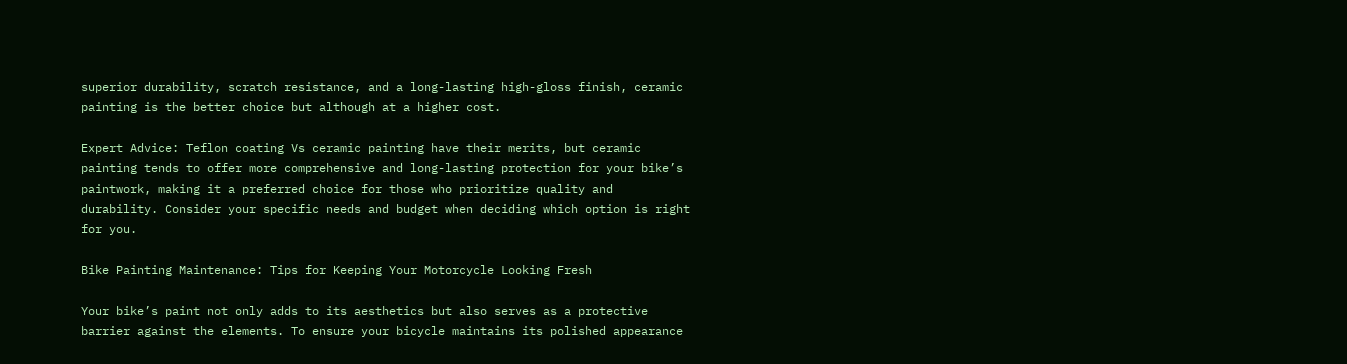superior durability, scratch resistance, and a long-lasting high-gloss finish, ceramic painting is the better choice but although at a higher cost.

Expert Advice: Teflon coating Vs ceramic painting have their merits, but ceramic painting tends to offer more comprehensive and long-lasting protection for your bike’s paintwork, making it a preferred choice for those who prioritize quality and durability. Consider your specific needs and budget when deciding which option is right for you.

Bike Painting Maintenance: Tips for Keeping Your Motorcycle Looking Fresh

Your bike’s paint not only adds to its aesthetics but also serves as a protective barrier against the elements. To ensure your bicycle maintains its polished appearance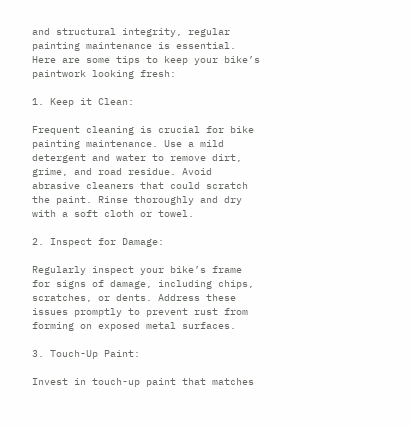and structural integrity, regular painting maintenance is essential. Here are some tips to keep your bike’s paintwork looking fresh:

1. Keep it Clean:

Frequent cleaning is crucial for bike painting maintenance. Use a mild detergent and water to remove dirt, grime, and road residue. Avoid abrasive cleaners that could scratch the paint. Rinse thoroughly and dry with a soft cloth or towel.

2. Inspect for Damage:

Regularly inspect your bike’s frame for signs of damage, including chips, scratches, or dents. Address these issues promptly to prevent rust from forming on exposed metal surfaces.

3. Touch-Up Paint:

Invest in touch-up paint that matches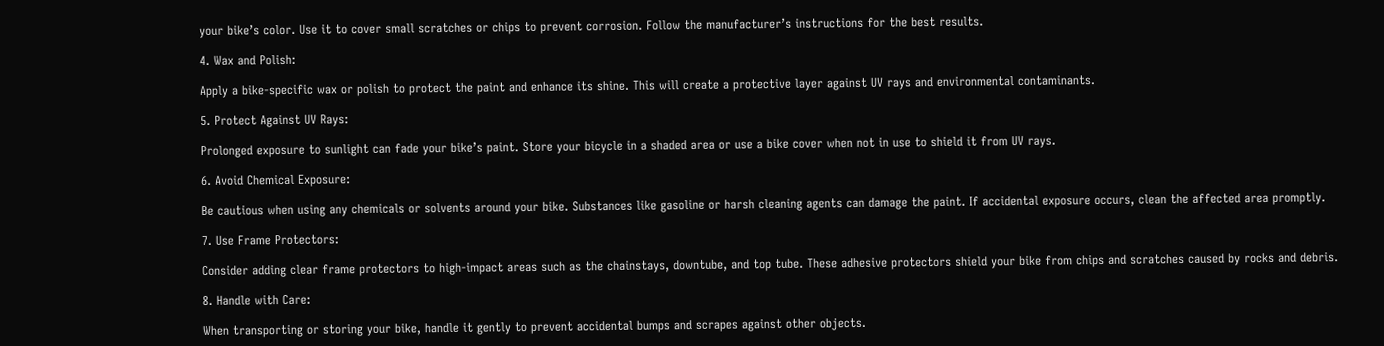your bike’s color. Use it to cover small scratches or chips to prevent corrosion. Follow the manufacturer’s instructions for the best results.

4. Wax and Polish:

Apply a bike-specific wax or polish to protect the paint and enhance its shine. This will create a protective layer against UV rays and environmental contaminants.

5. Protect Against UV Rays:

Prolonged exposure to sunlight can fade your bike’s paint. Store your bicycle in a shaded area or use a bike cover when not in use to shield it from UV rays.

6. Avoid Chemical Exposure:

Be cautious when using any chemicals or solvents around your bike. Substances like gasoline or harsh cleaning agents can damage the paint. If accidental exposure occurs, clean the affected area promptly.

7. Use Frame Protectors:

Consider adding clear frame protectors to high-impact areas such as the chainstays, downtube, and top tube. These adhesive protectors shield your bike from chips and scratches caused by rocks and debris.

8. Handle with Care:

When transporting or storing your bike, handle it gently to prevent accidental bumps and scrapes against other objects.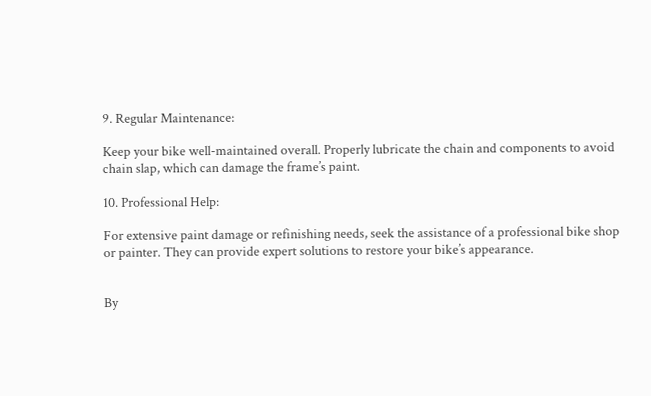9. Regular Maintenance:

Keep your bike well-maintained overall. Properly lubricate the chain and components to avoid chain slap, which can damage the frame’s paint.

10. Professional Help:

For extensive paint damage or refinishing needs, seek the assistance of a professional bike shop or painter. They can provide expert solutions to restore your bike’s appearance.


By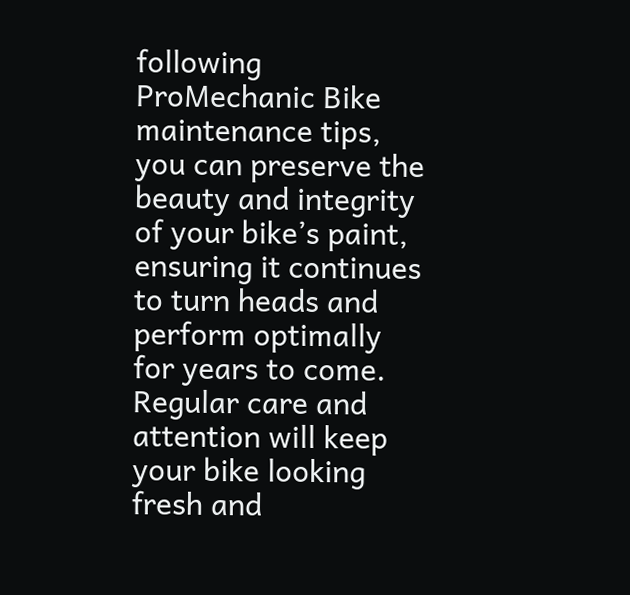following ProMechanic Bike maintenance tips, you can preserve the beauty and integrity of your bike’s paint, ensuring it continues to turn heads and perform optimally for years to come. Regular care and attention will keep your bike looking fresh and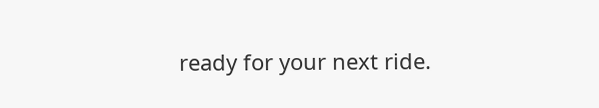ready for your next ride.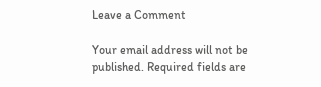Leave a Comment

Your email address will not be published. Required fields are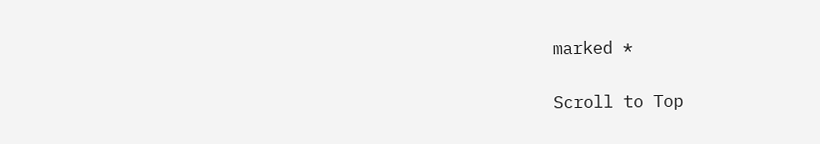marked *

Scroll to Top